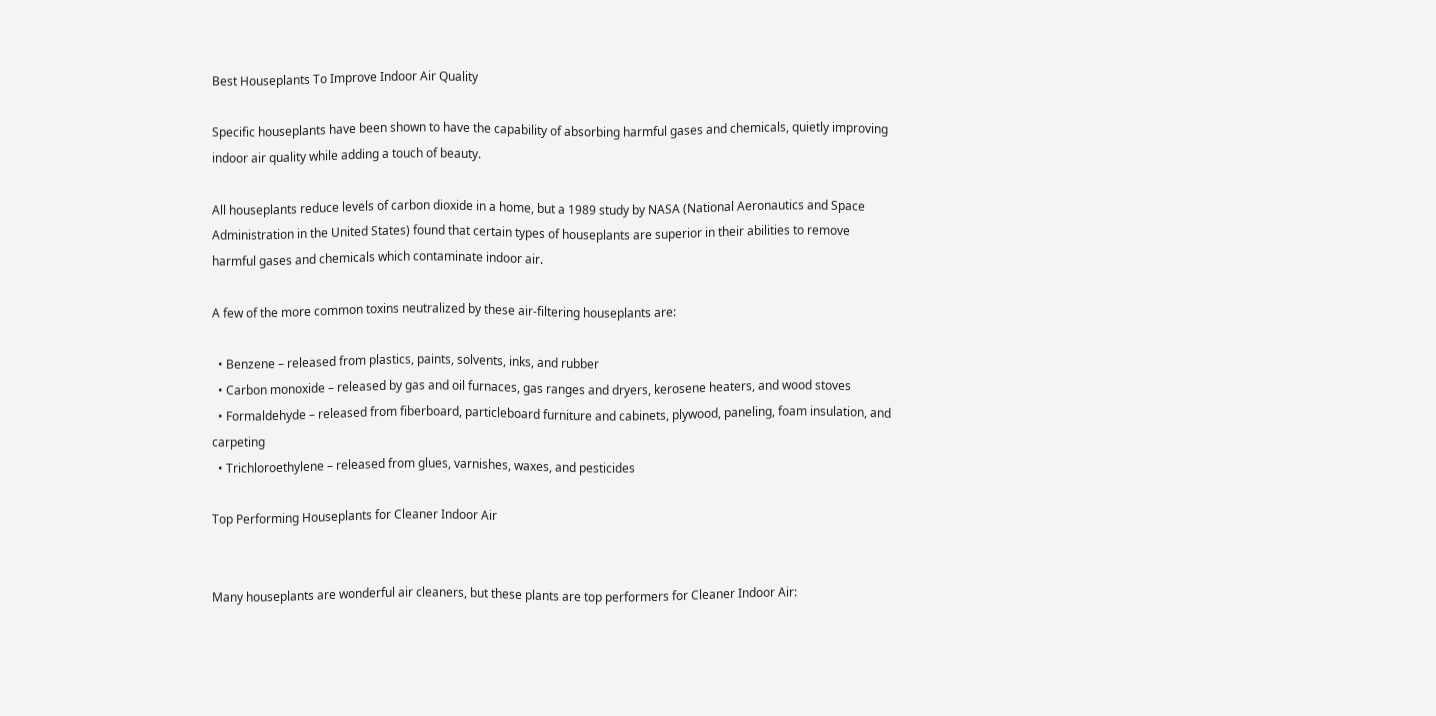Best Houseplants To Improve Indoor Air Quality

Specific houseplants have been shown to have the capability of absorbing harmful gases and chemicals, quietly improving indoor air quality while adding a touch of beauty.

All houseplants reduce levels of carbon dioxide in a home, but a 1989 study by NASA (National Aeronautics and Space Administration in the United States) found that certain types of houseplants are superior in their abilities to remove harmful gases and chemicals which contaminate indoor air.

A few of the more common toxins neutralized by these air-filtering houseplants are:

  • Benzene – released from plastics, paints, solvents, inks, and rubber
  • Carbon monoxide – released by gas and oil furnaces, gas ranges and dryers, kerosene heaters, and wood stoves
  • Formaldehyde – released from fiberboard, particleboard furniture and cabinets, plywood, paneling, foam insulation, and carpeting
  • Trichloroethylene – released from glues, varnishes, waxes, and pesticides

Top Performing Houseplants for Cleaner Indoor Air


Many houseplants are wonderful air cleaners, but these plants are top performers for Cleaner Indoor Air: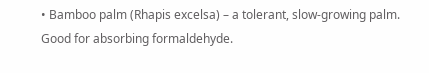• Bamboo palm (Rhapis excelsa) – a tolerant, slow-growing palm. Good for absorbing formaldehyde.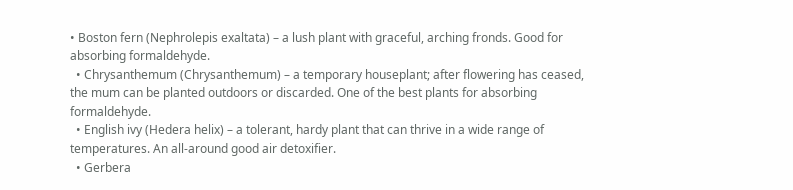• Boston fern (Nephrolepis exaltata) – a lush plant with graceful, arching fronds. Good for absorbing formaldehyde.
  • Chrysanthemum (Chrysanthemum) – a temporary houseplant; after flowering has ceased, the mum can be planted outdoors or discarded. One of the best plants for absorbing formaldehyde.
  • English ivy (Hedera helix) – a tolerant, hardy plant that can thrive in a wide range of temperatures. An all-around good air detoxifier.
  • Gerbera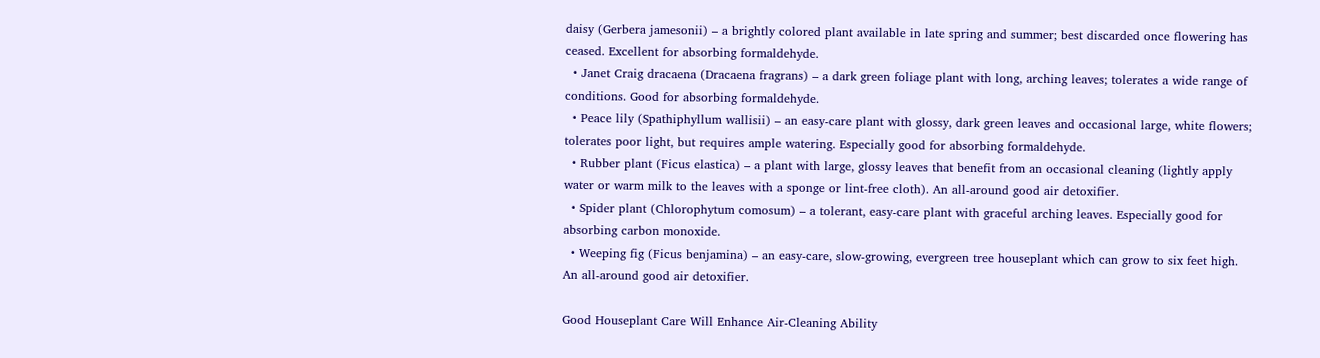daisy (Gerbera jamesonii) – a brightly colored plant available in late spring and summer; best discarded once flowering has ceased. Excellent for absorbing formaldehyde.
  • Janet Craig dracaena (Dracaena fragrans) – a dark green foliage plant with long, arching leaves; tolerates a wide range of conditions. Good for absorbing formaldehyde.
  • Peace lily (Spathiphyllum wallisii) – an easy-care plant with glossy, dark green leaves and occasional large, white flowers; tolerates poor light, but requires ample watering. Especially good for absorbing formaldehyde.
  • Rubber plant (Ficus elastica) – a plant with large, glossy leaves that benefit from an occasional cleaning (lightly apply water or warm milk to the leaves with a sponge or lint-free cloth). An all-around good air detoxifier.
  • Spider plant (Chlorophytum comosum) – a tolerant, easy-care plant with graceful arching leaves. Especially good for absorbing carbon monoxide.
  • Weeping fig (Ficus benjamina) – an easy-care, slow-growing, evergreen tree houseplant which can grow to six feet high. An all-around good air detoxifier.

Good Houseplant Care Will Enhance Air-Cleaning Ability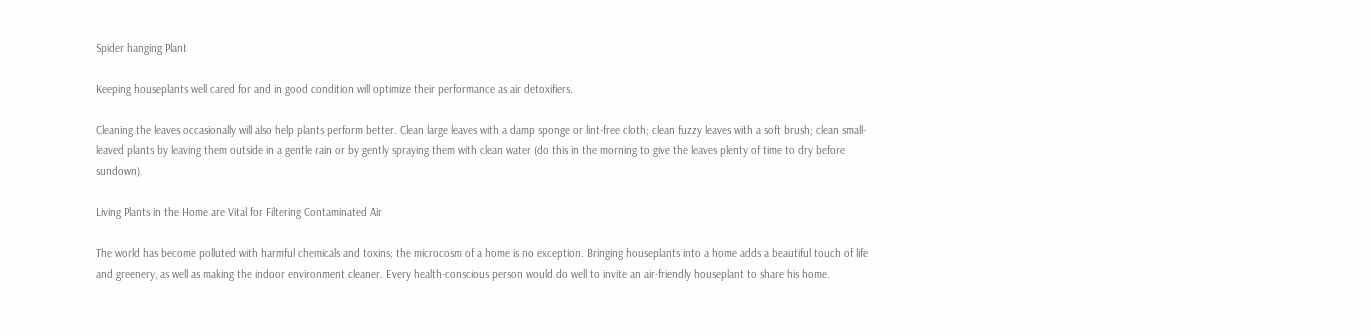Spider hanging Plant

Keeping houseplants well cared for and in good condition will optimize their performance as air detoxifiers.

Cleaning the leaves occasionally will also help plants perform better. Clean large leaves with a damp sponge or lint-free cloth; clean fuzzy leaves with a soft brush; clean small-leaved plants by leaving them outside in a gentle rain or by gently spraying them with clean water (do this in the morning to give the leaves plenty of time to dry before sundown).

Living Plants in the Home are Vital for Filtering Contaminated Air

The world has become polluted with harmful chemicals and toxins; the microcosm of a home is no exception. Bringing houseplants into a home adds a beautiful touch of life and greenery, as well as making the indoor environment cleaner. Every health-conscious person would do well to invite an air-friendly houseplant to share his home.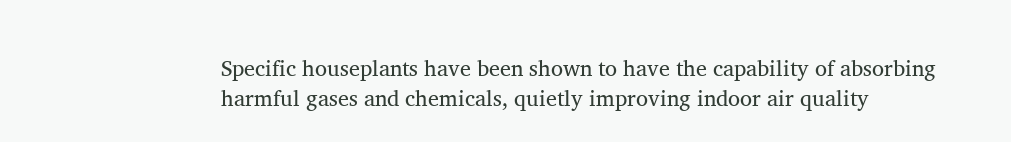Specific houseplants have been shown to have the capability of absorbing harmful gases and chemicals, quietly improving indoor air quality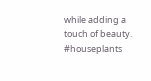while adding a touch of beauty. #houseplants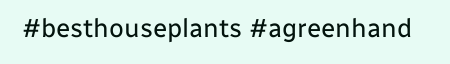#besthouseplants #agreenhand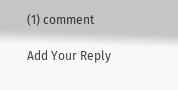(1) comment

Add Your Reply